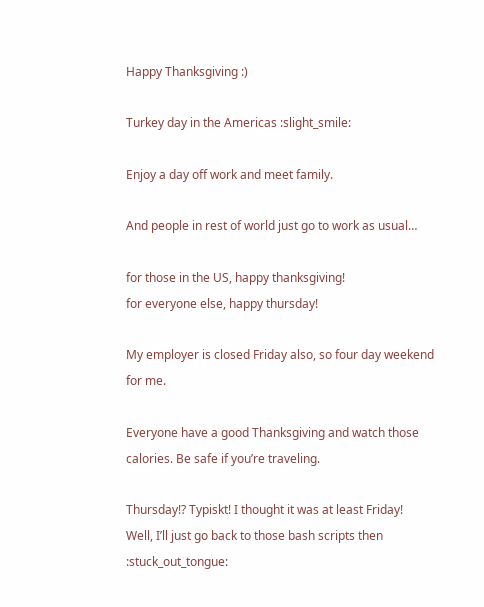Happy Thanksgiving :)

Turkey day in the Americas :slight_smile:

Enjoy a day off work and meet family.

And people in rest of world just go to work as usual…

for those in the US, happy thanksgiving!
for everyone else, happy thursday!

My employer is closed Friday also, so four day weekend for me.

Everyone have a good Thanksgiving and watch those calories. Be safe if you’re traveling.

Thursday!? Typiskt! I thought it was at least Friday!
Well, I’ll just go back to those bash scripts then :stuck_out_tongue: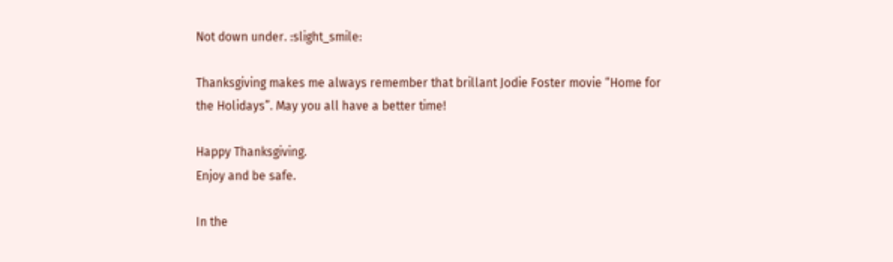Not down under. :slight_smile:

Thanksgiving makes me always remember that brillant Jodie Foster movie “Home for the Holidays”. May you all have a better time!

Happy Thanksgiving.
Enjoy and be safe.

In the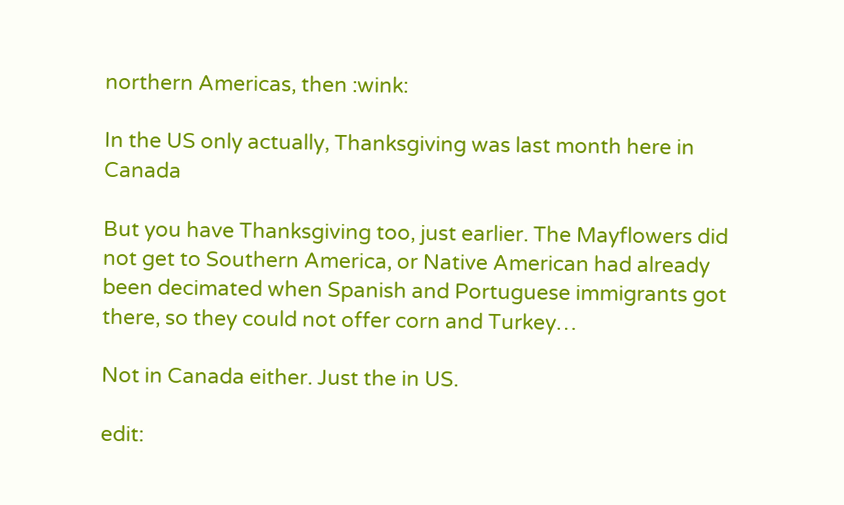northern Americas, then :wink:

In the US only actually, Thanksgiving was last month here in Canada

But you have Thanksgiving too, just earlier. The Mayflowers did not get to Southern America, or Native American had already been decimated when Spanish and Portuguese immigrants got there, so they could not offer corn and Turkey…

Not in Canada either. Just the in US.

edit: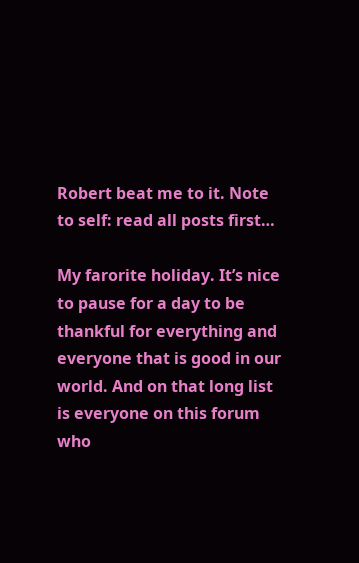Robert beat me to it. Note to self: read all posts first…

My farorite holiday. It’s nice to pause for a day to be thankful for everything and everyone that is good in our world. And on that long list is everyone on this forum who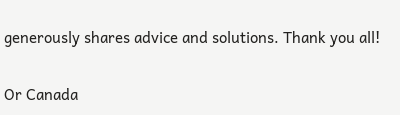generously shares advice and solutions. Thank you all!

Or Canada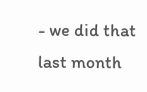- we did that last month